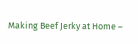Making Beef Jerky at Home –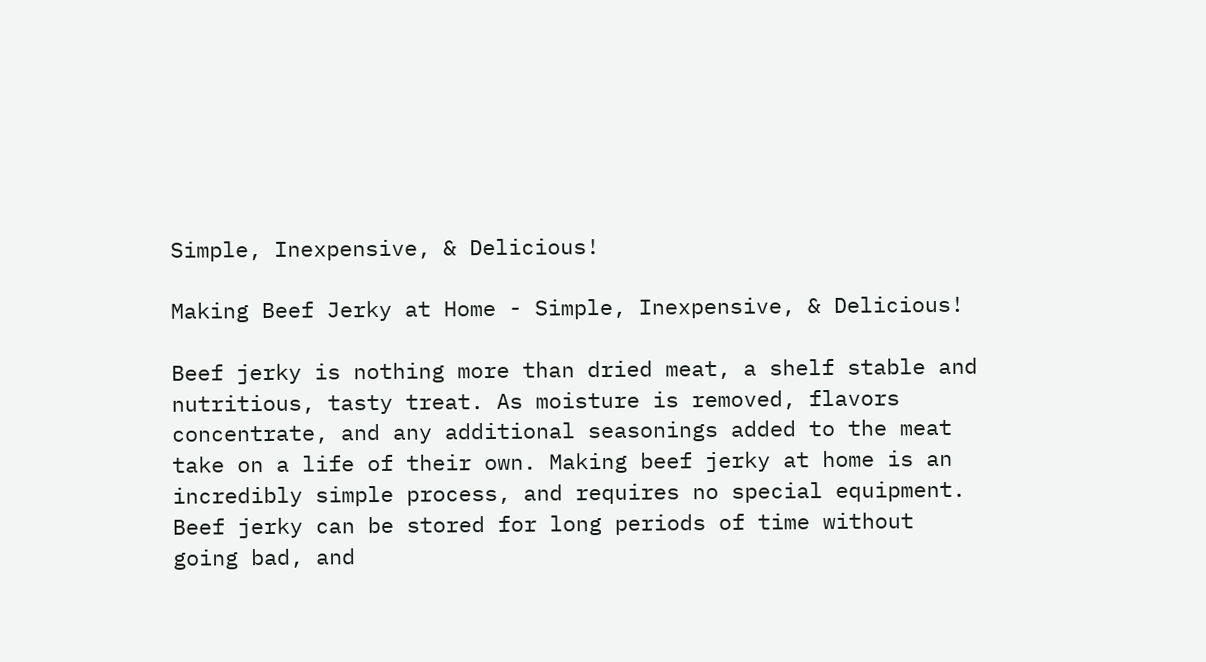Simple, Inexpensive, & Delicious!

Making Beef Jerky at Home - Simple, Inexpensive, & Delicious!

Beef jerky is nothing more than dried meat, a shelf stable and nutritious, tasty treat. As moisture is removed, flavors concentrate, and any additional seasonings added to the meat take on a life of their own. Making beef jerky at home is an incredibly simple process, and requires no special equipment. Beef jerky can be stored for long periods of time without going bad, and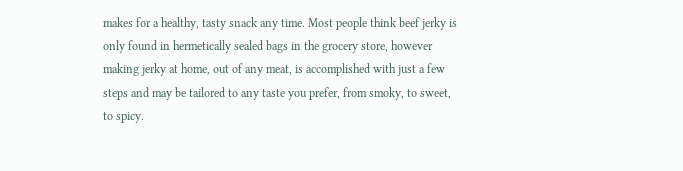makes for a healthy, tasty snack any time. Most people think beef jerky is only found in hermetically sealed bags in the grocery store, however making jerky at home, out of any meat, is accomplished with just a few steps and may be tailored to any taste you prefer, from smoky, to sweet, to spicy.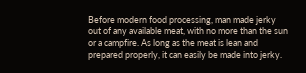Before modern food processing, man made jerky out of any available meat, with no more than the sun or a campfire. As long as the meat is lean and prepared properly, it can easily be made into jerky.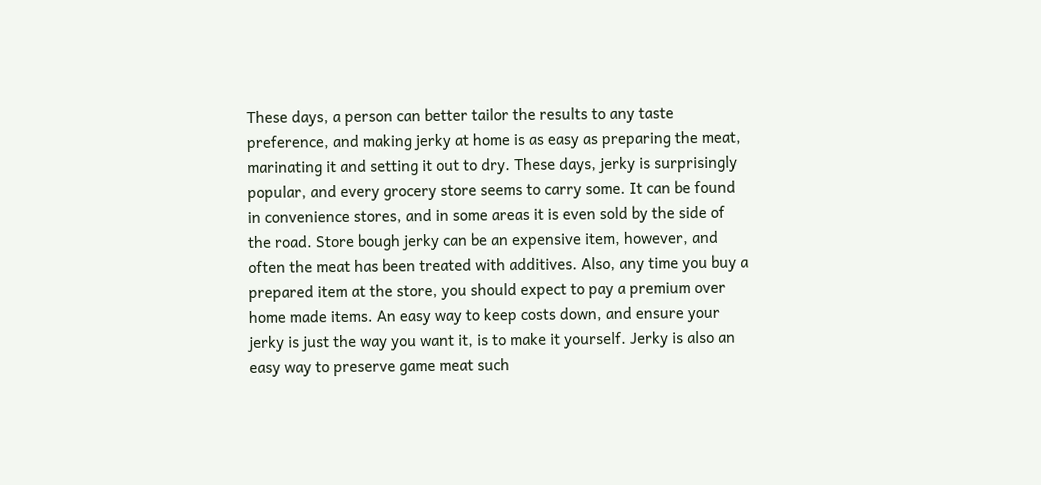These days, a person can better tailor the results to any taste preference, and making jerky at home is as easy as preparing the meat, marinating it and setting it out to dry. These days, jerky is surprisingly popular, and every grocery store seems to carry some. It can be found in convenience stores, and in some areas it is even sold by the side of the road. Store bough jerky can be an expensive item, however, and often the meat has been treated with additives. Also, any time you buy a prepared item at the store, you should expect to pay a premium over home made items. An easy way to keep costs down, and ensure your jerky is just the way you want it, is to make it yourself. Jerky is also an easy way to preserve game meat such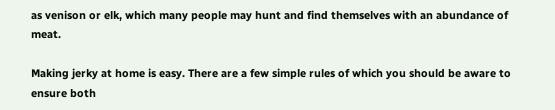as venison or elk, which many people may hunt and find themselves with an abundance of meat.

Making jerky at home is easy. There are a few simple rules of which you should be aware to ensure both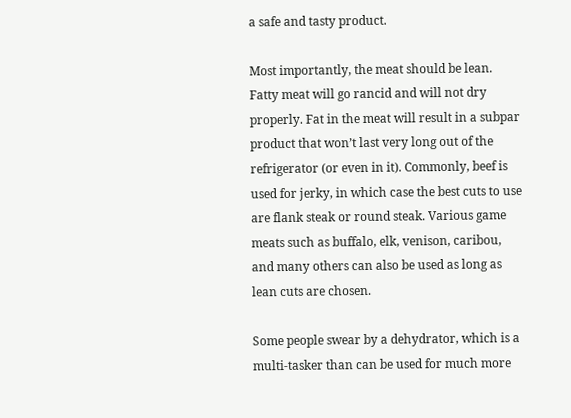a safe and tasty product.

Most importantly, the meat should be lean. Fatty meat will go rancid and will not dry properly. Fat in the meat will result in a subpar product that won’t last very long out of the refrigerator (or even in it). Commonly, beef is used for jerky, in which case the best cuts to use are flank steak or round steak. Various game meats such as buffalo, elk, venison, caribou, and many others can also be used as long as lean cuts are chosen.

Some people swear by a dehydrator, which is a multi-tasker than can be used for much more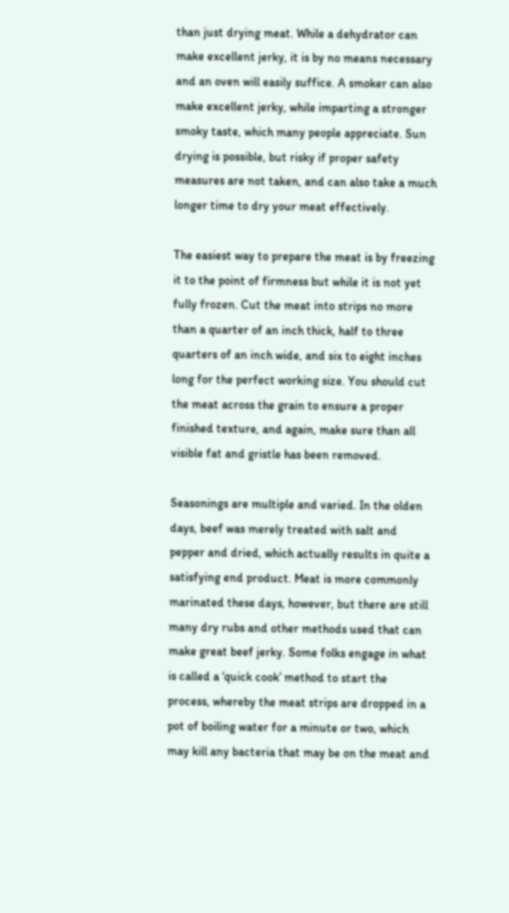than just drying meat. While a dehydrator can make excellent jerky, it is by no means necessary and an oven will easily suffice. A smoker can also make excellent jerky, while imparting a stronger smoky taste, which many people appreciate. Sun drying is possible, but risky if proper safety measures are not taken, and can also take a much longer time to dry your meat effectively.

The easiest way to prepare the meat is by freezing it to the point of firmness but while it is not yet fully frozen. Cut the meat into strips no more than a quarter of an inch thick, half to three quarters of an inch wide, and six to eight inches long for the perfect working size. You should cut the meat across the grain to ensure a proper finished texture, and again, make sure than all visible fat and gristle has been removed.

Seasonings are multiple and varied. In the olden days, beef was merely treated with salt and pepper and dried, which actually results in quite a satisfying end product. Meat is more commonly marinated these days, however, but there are still many dry rubs and other methods used that can make great beef jerky. Some folks engage in what is called a ‘quick cook’ method to start the process, whereby the meat strips are dropped in a pot of boiling water for a minute or two, which may kill any bacteria that may be on the meat and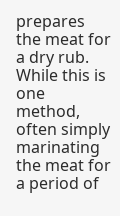prepares the meat for a dry rub. While this is one method, often simply marinating the meat for a period of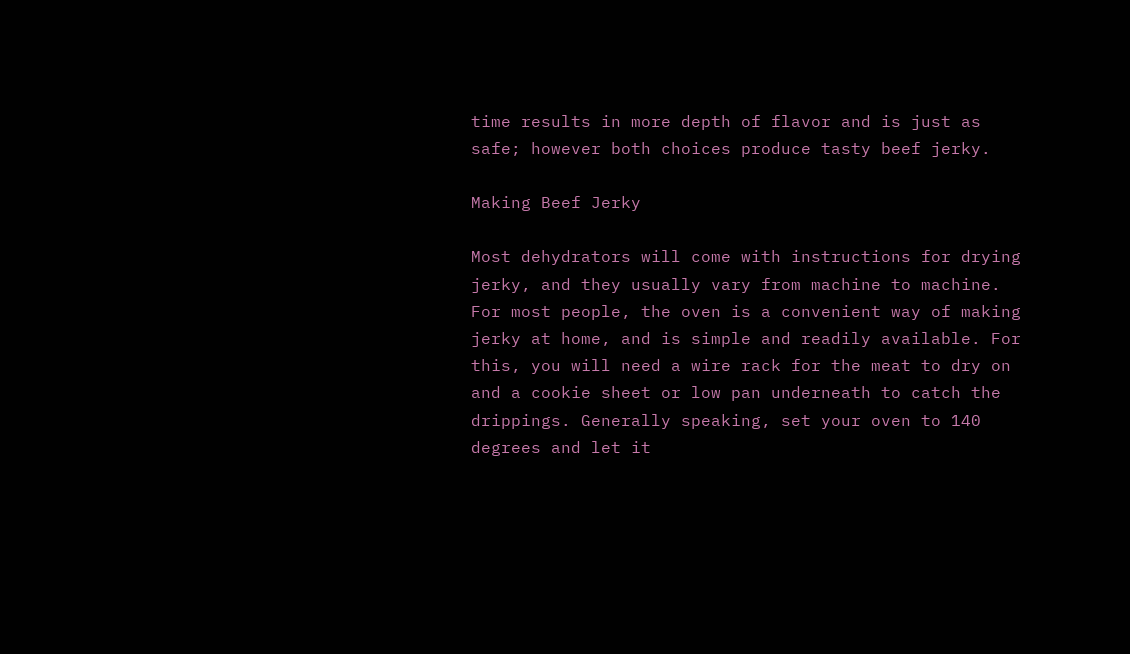time results in more depth of flavor and is just as safe; however both choices produce tasty beef jerky.

Making Beef Jerky

Most dehydrators will come with instructions for drying jerky, and they usually vary from machine to machine. For most people, the oven is a convenient way of making jerky at home, and is simple and readily available. For this, you will need a wire rack for the meat to dry on and a cookie sheet or low pan underneath to catch the drippings. Generally speaking, set your oven to 140 degrees and let it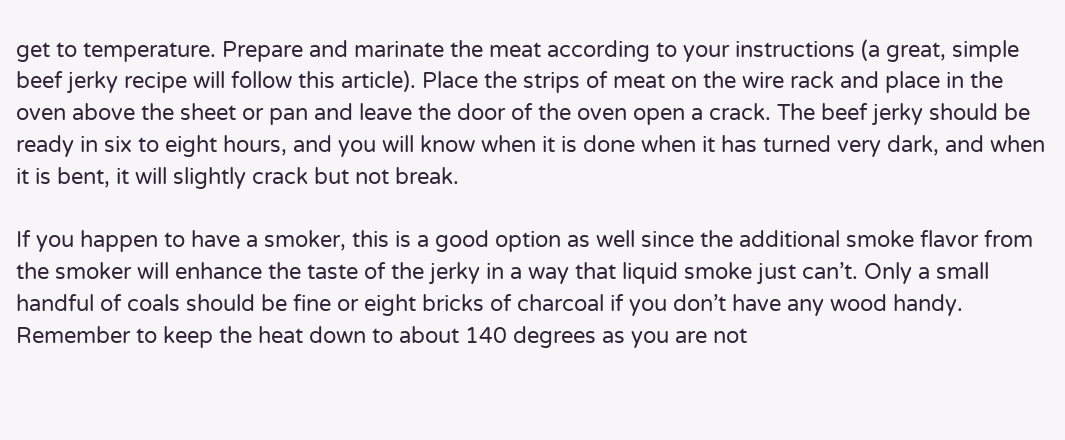get to temperature. Prepare and marinate the meat according to your instructions (a great, simple beef jerky recipe will follow this article). Place the strips of meat on the wire rack and place in the oven above the sheet or pan and leave the door of the oven open a crack. The beef jerky should be ready in six to eight hours, and you will know when it is done when it has turned very dark, and when it is bent, it will slightly crack but not break.

If you happen to have a smoker, this is a good option as well since the additional smoke flavor from the smoker will enhance the taste of the jerky in a way that liquid smoke just can’t. Only a small handful of coals should be fine or eight bricks of charcoal if you don’t have any wood handy. Remember to keep the heat down to about 140 degrees as you are not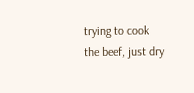trying to cook the beef, just dry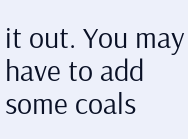it out. You may have to add some coals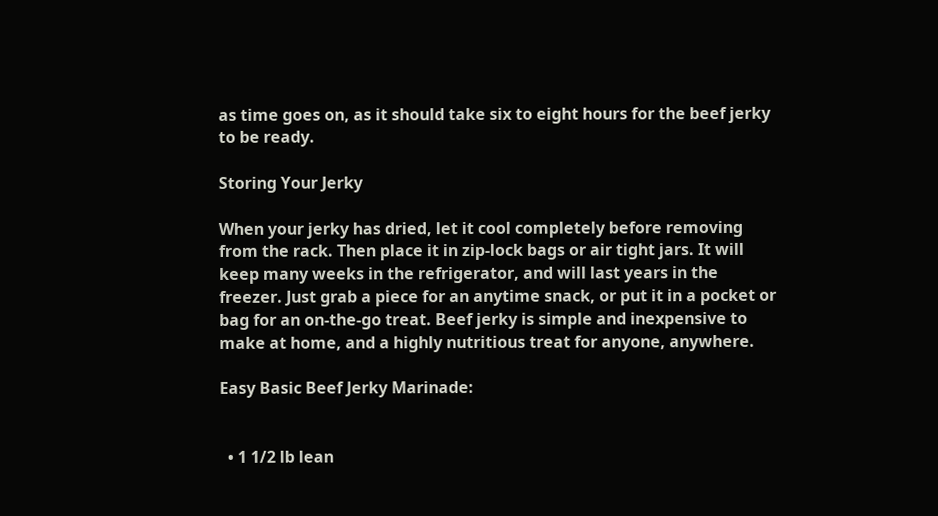as time goes on, as it should take six to eight hours for the beef jerky to be ready.

Storing Your Jerky

When your jerky has dried, let it cool completely before removing from the rack. Then place it in zip-lock bags or air tight jars. It will keep many weeks in the refrigerator, and will last years in the freezer. Just grab a piece for an anytime snack, or put it in a pocket or bag for an on-the-go treat. Beef jerky is simple and inexpensive to make at home, and a highly nutritious treat for anyone, anywhere.

Easy Basic Beef Jerky Marinade:


  • 1 1/2 lb lean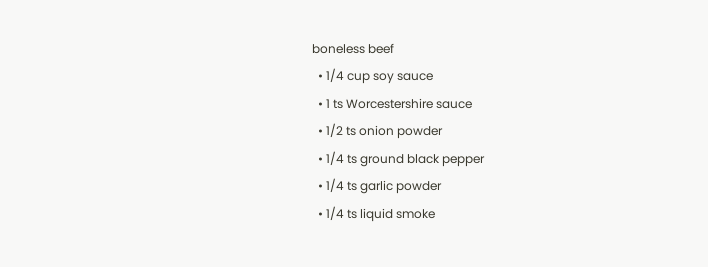boneless beef
  • 1/4 cup soy sauce
  • 1 ts Worcestershire sauce
  • 1/2 ts onion powder
  • 1/4 ts ground black pepper
  • 1/4 ts garlic powder
  • 1/4 ts liquid smoke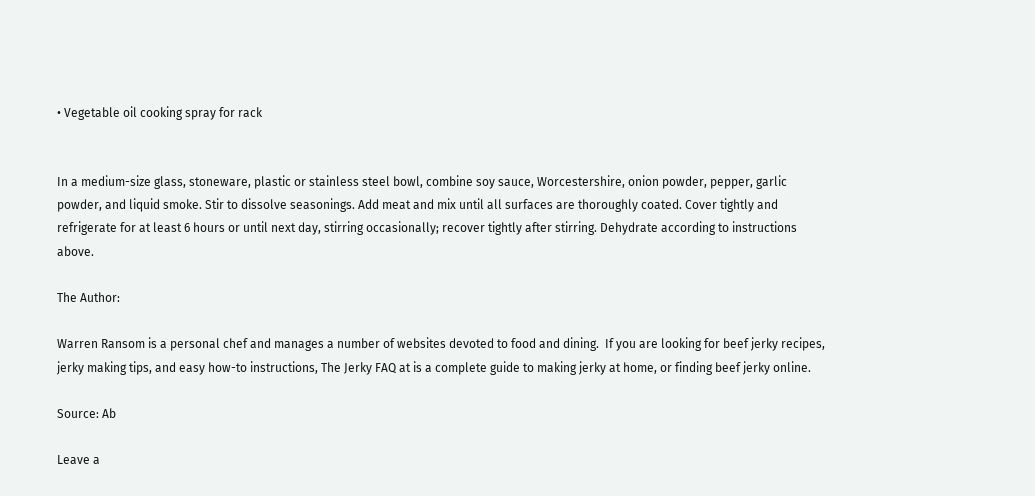• Vegetable oil cooking spray for rack


In a medium-size glass, stoneware, plastic or stainless steel bowl, combine soy sauce, Worcestershire, onion powder, pepper, garlic powder, and liquid smoke. Stir to dissolve seasonings. Add meat and mix until all surfaces are thoroughly coated. Cover tightly and refrigerate for at least 6 hours or until next day, stirring occasionally; recover tightly after stirring. Dehydrate according to instructions above.

The Author:

Warren Ransom is a personal chef and manages a number of websites devoted to food and dining.  If you are looking for beef jerky recipes, jerky making tips, and easy how-to instructions, The Jerky FAQ at is a complete guide to making jerky at home, or finding beef jerky online.

Source: Ab

Leave a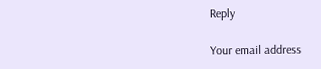Reply

Your email address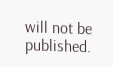will not be published.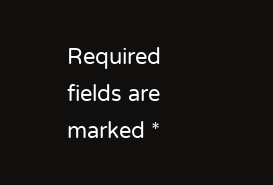Required fields are marked *